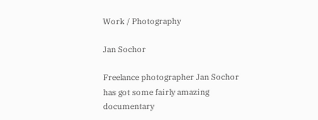Work / Photography

Jan Sochor

Freelance photographer Jan Sochor has got some fairly amazing documentary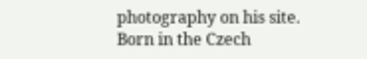photography on his site. Born in the Czech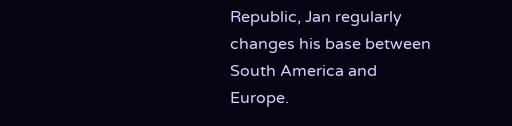Republic, Jan regularly changes his base between South America and Europe.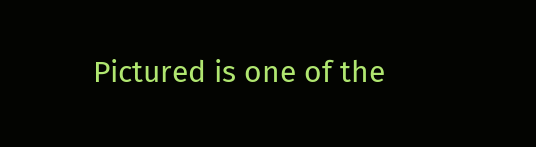Pictured is one of the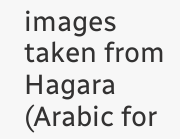images taken from Hagara (Arabic for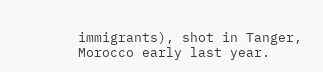immigrants), shot in Tanger, Morocco early last year.